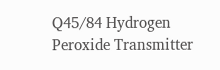Q45/84 Hydrogen Peroxide Transmitter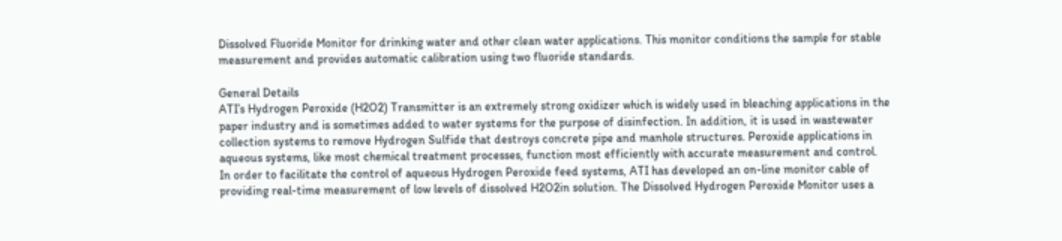Dissolved Fluoride Monitor for drinking water and other clean water applications. This monitor conditions the sample for stable measurement and provides automatic calibration using two fluoride standards.

General Details
ATI’s Hydrogen Peroxide (H2O2) Transmitter is an extremely strong oxidizer which is widely used in bleaching applications in the paper industry and is sometimes added to water systems for the purpose of disinfection. In addition, it is used in wastewater collection systems to remove Hydrogen Sulfide that destroys concrete pipe and manhole structures. Peroxide applications in aqueous systems, like most chemical treatment processes, function most efficiently with accurate measurement and control.
In order to facilitate the control of aqueous Hydrogen Peroxide feed systems, ATI has developed an on-line monitor cable of providing real-time measurement of low levels of dissolved H2O2in solution. The Dissolved Hydrogen Peroxide Monitor uses a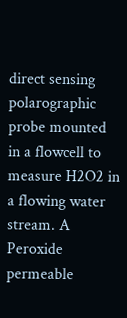direct sensing polarographic probe mounted in a flowcell to measure H2O2 in a flowing water stream. A Peroxide permeable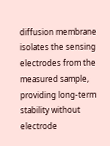diffusion membrane isolates the sensing electrodes from the measured sample, providing long-term stability without electrode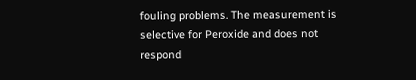fouling problems. The measurement is selective for Peroxide and does not respond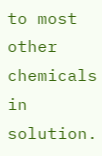to most other chemicals in solution.